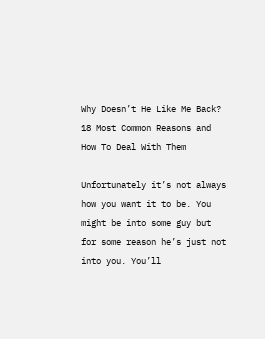Why Doesn’t He Like Me Back? 18 Most Common Reasons and How To Deal With Them

Unfortunately it’s not always how you want it to be. You might be into some guy but for some reason he’s just not into you. You’ll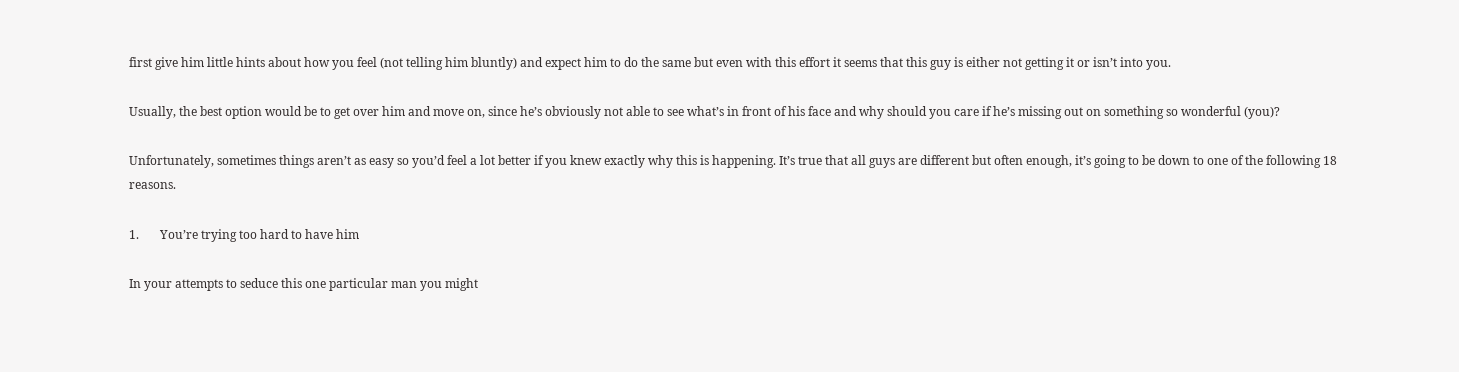first give him little hints about how you feel (not telling him bluntly) and expect him to do the same but even with this effort it seems that this guy is either not getting it or isn’t into you.

Usually, the best option would be to get over him and move on, since he’s obviously not able to see what’s in front of his face and why should you care if he’s missing out on something so wonderful (you)?

Unfortunately, sometimes things aren’t as easy so you’d feel a lot better if you knew exactly why this is happening. It’s true that all guys are different but often enough, it’s going to be down to one of the following 18 reasons.

1.       You’re trying too hard to have him

In your attempts to seduce this one particular man you might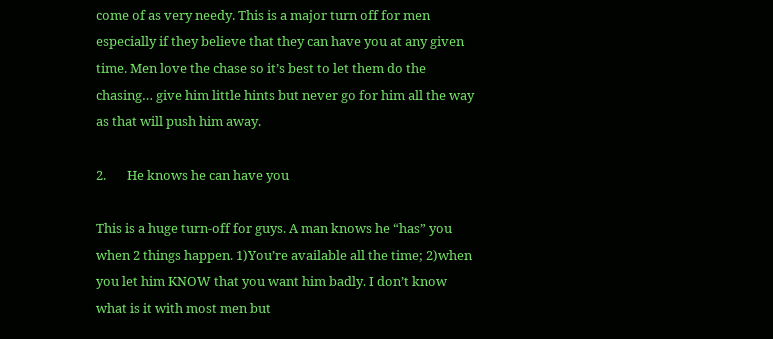come of as very needy. This is a major turn off for men especially if they believe that they can have you at any given time. Men love the chase so it’s best to let them do the chasing… give him little hints but never go for him all the way as that will push him away.

2.       He knows he can have you

This is a huge turn-off for guys. A man knows he “has” you when 2 things happen. 1)You’re available all the time; 2)when you let him KNOW that you want him badly. I don’t know what is it with most men but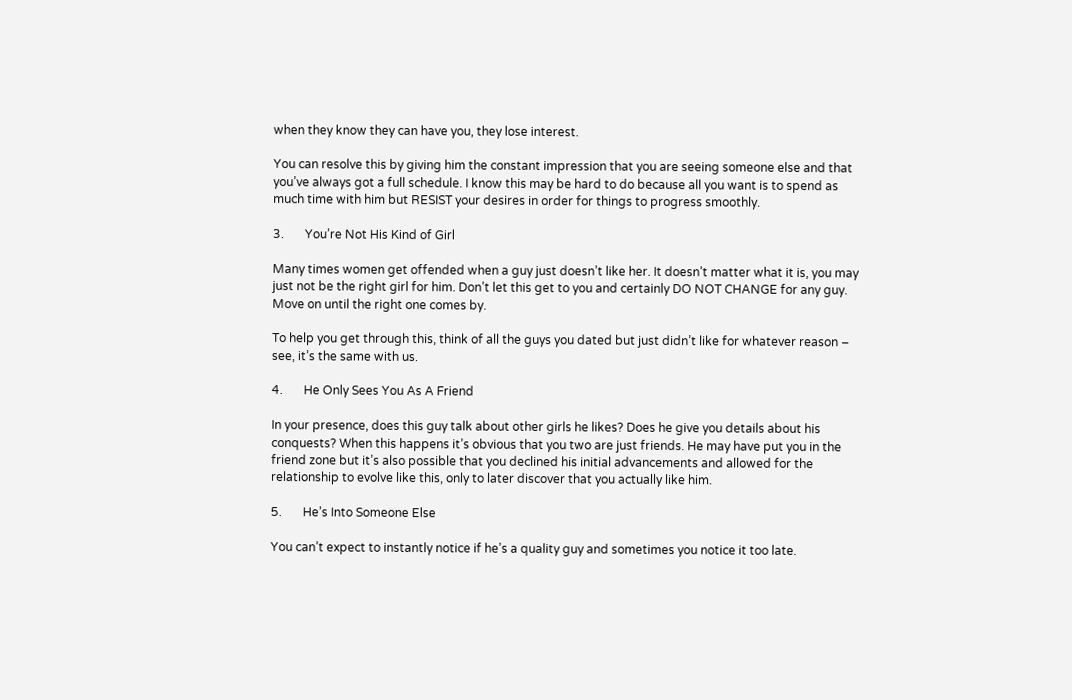when they know they can have you, they lose interest.

You can resolve this by giving him the constant impression that you are seeing someone else and that you’ve always got a full schedule. I know this may be hard to do because all you want is to spend as much time with him but RESIST your desires in order for things to progress smoothly.

3.       You’re Not His Kind of Girl

Many times women get offended when a guy just doesn’t like her. It doesn’t matter what it is, you may just not be the right girl for him. Don’t let this get to you and certainly DO NOT CHANGE for any guy. Move on until the right one comes by.

To help you get through this, think of all the guys you dated but just didn’t like for whatever reason – see, it’s the same with us.

4.       He Only Sees You As A Friend

In your presence, does this guy talk about other girls he likes? Does he give you details about his conquests? When this happens it’s obvious that you two are just friends. He may have put you in the friend zone but it’s also possible that you declined his initial advancements and allowed for the relationship to evolve like this, only to later discover that you actually like him.

5.       He’s Into Someone Else

You can’t expect to instantly notice if he’s a quality guy and sometimes you notice it too late.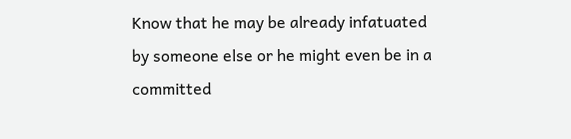Know that he may be already infatuated by someone else or he might even be in a committed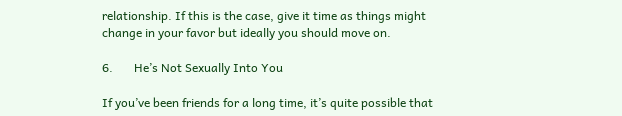relationship. If this is the case, give it time as things might change in your favor but ideally you should move on.

6.       He’s Not Sexually Into You

If you’ve been friends for a long time, it’s quite possible that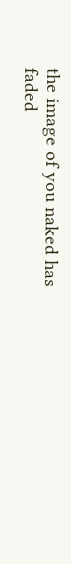the image of you naked has faded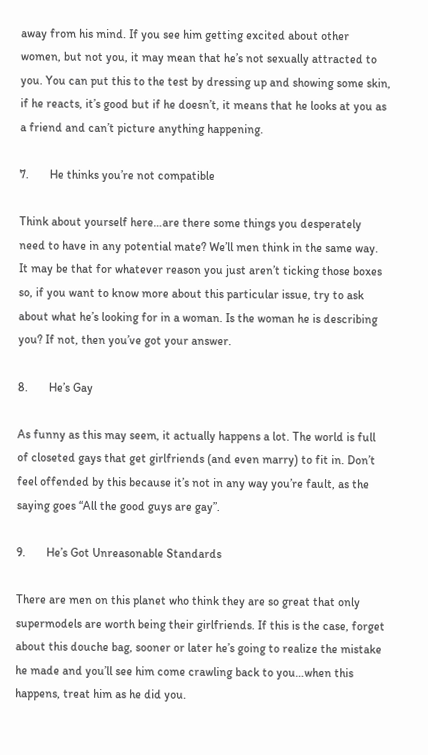away from his mind. If you see him getting excited about other women, but not you, it may mean that he’s not sexually attracted to you. You can put this to the test by dressing up and showing some skin, if he reacts, it’s good but if he doesn’t, it means that he looks at you as a friend and can’t picture anything happening.

7.       He thinks you’re not compatible

Think about yourself here…are there some things you desperately need to have in any potential mate? We’ll men think in the same way. It may be that for whatever reason you just aren’t ticking those boxes so, if you want to know more about this particular issue, try to ask about what he’s looking for in a woman. Is the woman he is describing you? If not, then you’ve got your answer.

8.       He’s Gay

As funny as this may seem, it actually happens a lot. The world is full of closeted gays that get girlfriends (and even marry) to fit in. Don’t feel offended by this because it’s not in any way you’re fault, as the saying goes “All the good guys are gay”.

9.       He’s Got Unreasonable Standards

There are men on this planet who think they are so great that only supermodels are worth being their girlfriends. If this is the case, forget about this douche bag, sooner or later he’s going to realize the mistake he made and you’ll see him come crawling back to you…when this happens, treat him as he did you.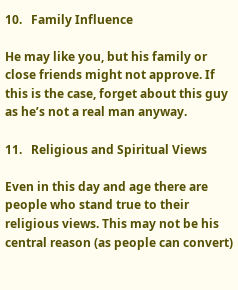10.   Family Influence

He may like you, but his family or close friends might not approve. If this is the case, forget about this guy as he’s not a real man anyway.

11.   Religious and Spiritual Views

Even in this day and age there are people who stand true to their religious views. This may not be his central reason (as people can convert)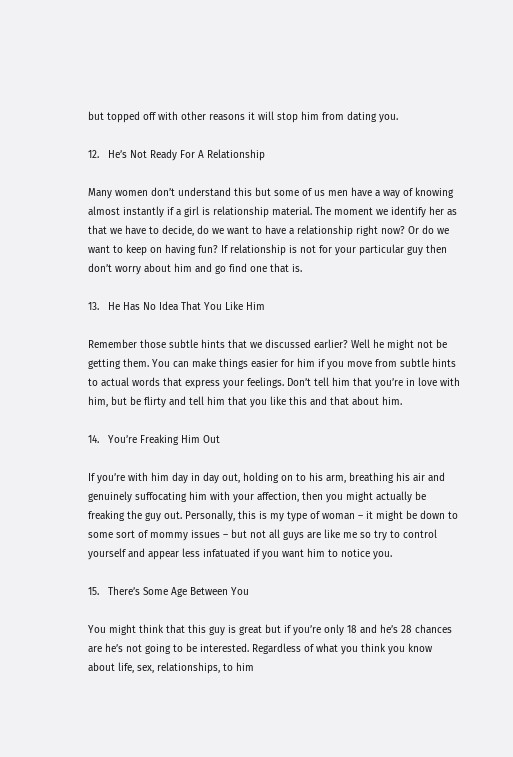but topped off with other reasons it will stop him from dating you.

12.   He’s Not Ready For A Relationship

Many women don’t understand this but some of us men have a way of knowing almost instantly if a girl is relationship material. The moment we identify her as that we have to decide, do we want to have a relationship right now? Or do we want to keep on having fun? If relationship is not for your particular guy then don’t worry about him and go find one that is.

13.   He Has No Idea That You Like Him

Remember those subtle hints that we discussed earlier? Well he might not be getting them. You can make things easier for him if you move from subtle hints to actual words that express your feelings. Don’t tell him that you’re in love with him, but be flirty and tell him that you like this and that about him.

14.   You’re Freaking Him Out

If you’re with him day in day out, holding on to his arm, breathing his air and genuinely suffocating him with your affection, then you might actually be freaking the guy out. Personally, this is my type of woman – it might be down to some sort of mommy issues – but not all guys are like me so try to control yourself and appear less infatuated if you want him to notice you.

15.   There’s Some Age Between You

You might think that this guy is great but if you’re only 18 and he’s 28 chances are he’s not going to be interested. Regardless of what you think you know about life, sex, relationships, to him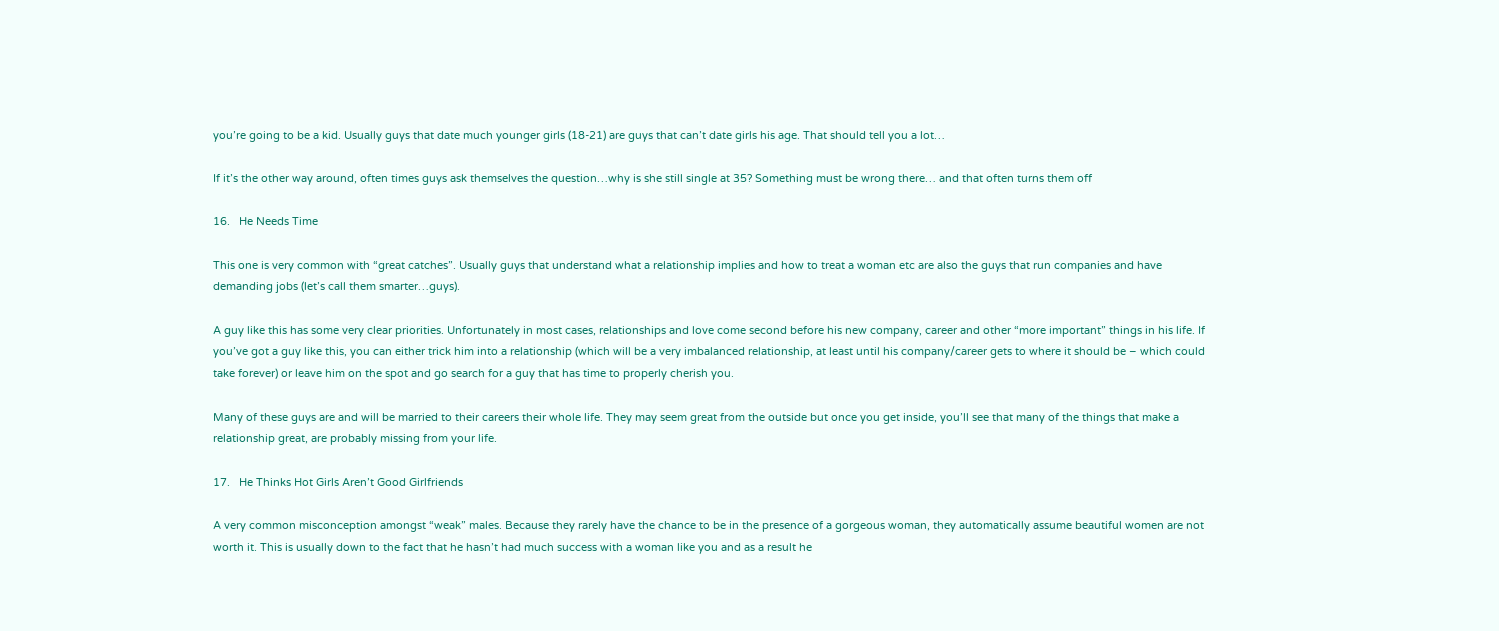you’re going to be a kid. Usually guys that date much younger girls (18-21) are guys that can’t date girls his age. That should tell you a lot…

If it’s the other way around, often times guys ask themselves the question…why is she still single at 35? Something must be wrong there… and that often turns them off

16.   He Needs Time

This one is very common with “great catches”. Usually guys that understand what a relationship implies and how to treat a woman etc are also the guys that run companies and have demanding jobs (let’s call them smarter…guys).

A guy like this has some very clear priorities. Unfortunately in most cases, relationships and love come second before his new company, career and other “more important” things in his life. If you’ve got a guy like this, you can either trick him into a relationship (which will be a very imbalanced relationship, at least until his company/career gets to where it should be – which could take forever) or leave him on the spot and go search for a guy that has time to properly cherish you.

Many of these guys are and will be married to their careers their whole life. They may seem great from the outside but once you get inside, you’ll see that many of the things that make a relationship great, are probably missing from your life.

17.   He Thinks Hot Girls Aren’t Good Girlfriends

A very common misconception amongst “weak” males. Because they rarely have the chance to be in the presence of a gorgeous woman, they automatically assume beautiful women are not worth it. This is usually down to the fact that he hasn’t had much success with a woman like you and as a result he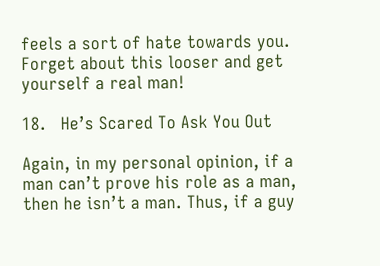feels a sort of hate towards you. Forget about this looser and get yourself a real man!

18.   He’s Scared To Ask You Out

Again, in my personal opinion, if a man can’t prove his role as a man, then he isn’t a man. Thus, if a guy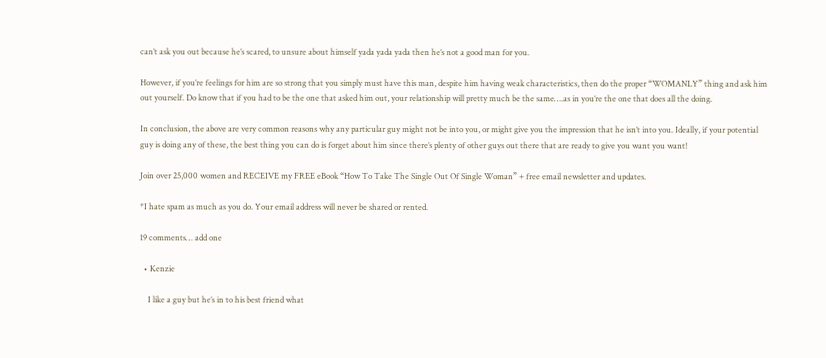can’t ask you out because he’s scared, to unsure about himself yada yada yada then he’s not a good man for you.

However, if you’re feelings for him are so strong that you simply must have this man, despite him having weak characteristics, then do the proper “WOMANLY” thing and ask him out yourself. Do know that if you had to be the one that asked him out, your relationship will pretty much be the same….as in you’re the one that does all the doing.

In conclusion, the above are very common reasons why any particular guy might not be into you, or might give you the impression that he isn’t into you. Ideally, if your potential guy is doing any of these, the best thing you can do is forget about him since there’s plenty of other guys out there that are ready to give you want you want!

Join over 25,000 women and RECEIVE my FREE eBook “How To Take The Single Out Of Single Woman” + free email newsletter and updates.

*I hate spam as much as you do. Your email address will never be shared or rented.

19 comments… add one

  • Kenzie

    I like a guy but he’s in to his best friend what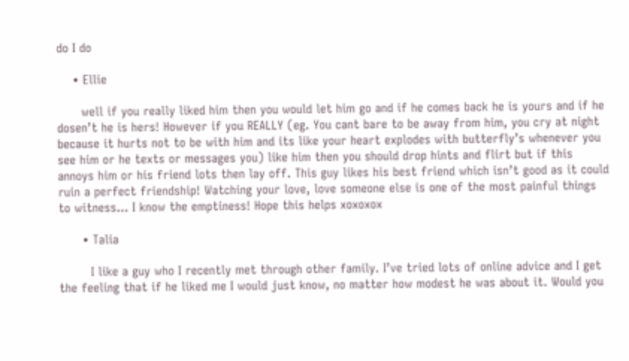do I do

    • Ellie

      well if you really liked him then you would let him go and if he comes back he is yours and if he dosen’t he is hers! However if you REALLY (eg. You cant bare to be away from him, you cry at night because it hurts not to be with him and its like your heart explodes with butterfly’s whenever you see him or he texts or messages you) like him then you should drop hints and flirt but if this annoys him or his friend lots then lay off. This guy likes his best friend which isn’t good as it could ruin a perfect friendship! Watching your love, love someone else is one of the most painful things to witness… I know the emptiness! Hope this helps xoxoxox

      • Talia

        I like a guy who I recently met through other family. I’ve tried lots of online advice and I get the feeling that if he liked me I would just know, no matter how modest he was about it. Would you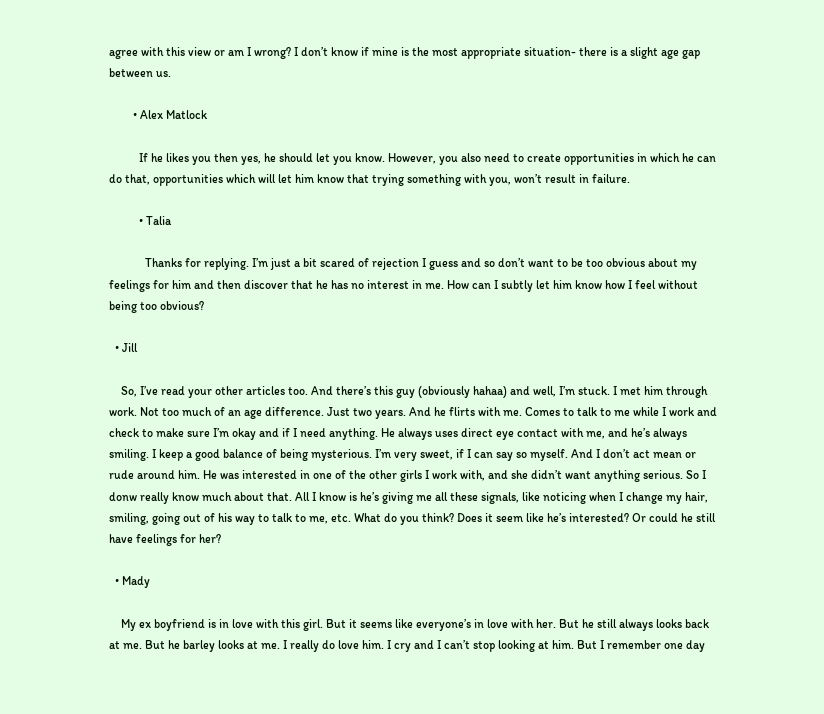agree with this view or am I wrong? I don’t know if mine is the most appropriate situation- there is a slight age gap between us.

        • Alex Matlock

          If he likes you then yes, he should let you know. However, you also need to create opportunities in which he can do that, opportunities which will let him know that trying something with you, won’t result in failure.

          • Talia

            Thanks for replying. I’m just a bit scared of rejection I guess and so don’t want to be too obvious about my feelings for him and then discover that he has no interest in me. How can I subtly let him know how I feel without being too obvious?

  • Jill

    So, I’ve read your other articles too. And there’s this guy (obviously hahaa) and well, I’m stuck. I met him through work. Not too much of an age difference. Just two years. And he flirts with me. Comes to talk to me while I work and check to make sure I’m okay and if I need anything. He always uses direct eye contact with me, and he’s always smiling. I keep a good balance of being mysterious. I’m very sweet, if I can say so myself. And I don’t act mean or rude around him. He was interested in one of the other girls I work with, and she didn’t want anything serious. So I donw really know much about that. All I know is he’s giving me all these signals, like noticing when I change my hair, smiling, going out of his way to talk to me, etc. What do you think? Does it seem like he’s interested? Or could he still have feelings for her?

  • Mady

    My ex boyfriend is in love with this girl. But it seems like everyone’s in love with her. But he still always looks back at me. But he barley looks at me. I really do love him. I cry and I can’t stop looking at him. But I remember one day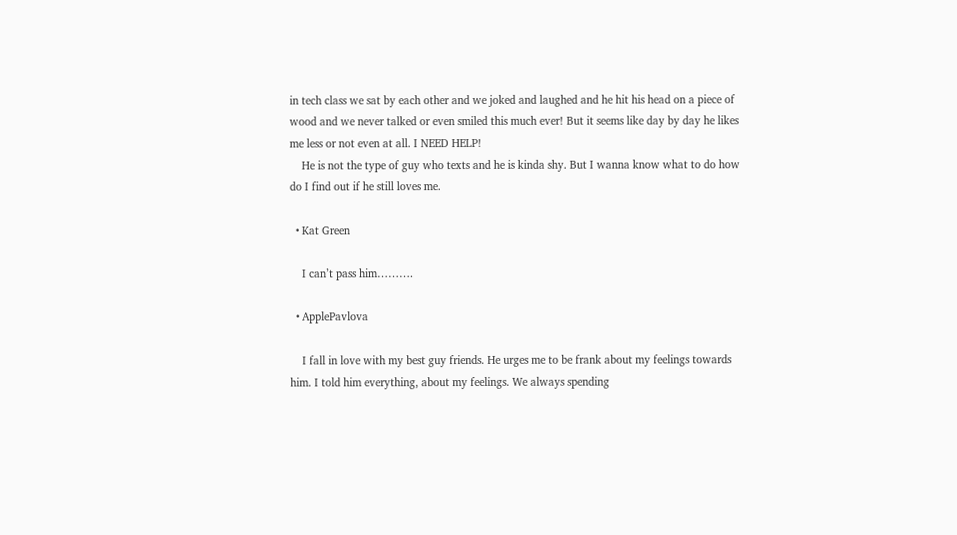in tech class we sat by each other and we joked and laughed and he hit his head on a piece of wood and we never talked or even smiled this much ever! But it seems like day by day he likes me less or not even at all. I NEED HELP!
    He is not the type of guy who texts and he is kinda shy. But I wanna know what to do how do I find out if he still loves me.

  • Kat Green

    I can’t pass him……….

  • ApplePavlova

    I fall in love with my best guy friends. He urges me to be frank about my feelings towards him. I told him everything, about my feelings. We always spending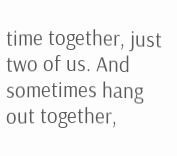time together, just two of us. And sometimes hang out together,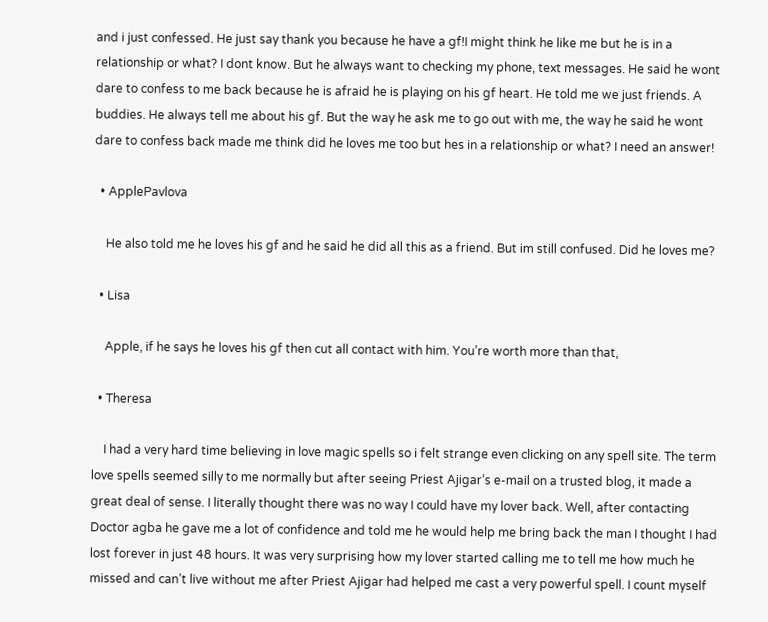and i just confessed. He just say thank you because he have a gf!I might think he like me but he is in a relationship or what? I dont know. But he always want to checking my phone, text messages. He said he wont dare to confess to me back because he is afraid he is playing on his gf heart. He told me we just friends. A buddies. He always tell me about his gf. But the way he ask me to go out with me, the way he said he wont dare to confess back made me think did he loves me too but hes in a relationship or what? I need an answer!

  • ApplePavlova

    He also told me he loves his gf and he said he did all this as a friend. But im still confused. Did he loves me?

  • Lisa

    Apple, if he says he loves his gf then cut all contact with him. You’re worth more than that,

  • Theresa

    I had a very hard time believing in love magic spells so i felt strange even clicking on any spell site. The term love spells seemed silly to me normally but after seeing Priest Ajigar’s e-mail on a trusted blog, it made a great deal of sense. I literally thought there was no way I could have my lover back. Well, after contacting Doctor agba he gave me a lot of confidence and told me he would help me bring back the man I thought I had lost forever in just 48 hours. It was very surprising how my lover started calling me to tell me how much he missed and can’t live without me after Priest Ajigar had helped me cast a very powerful spell. I count myself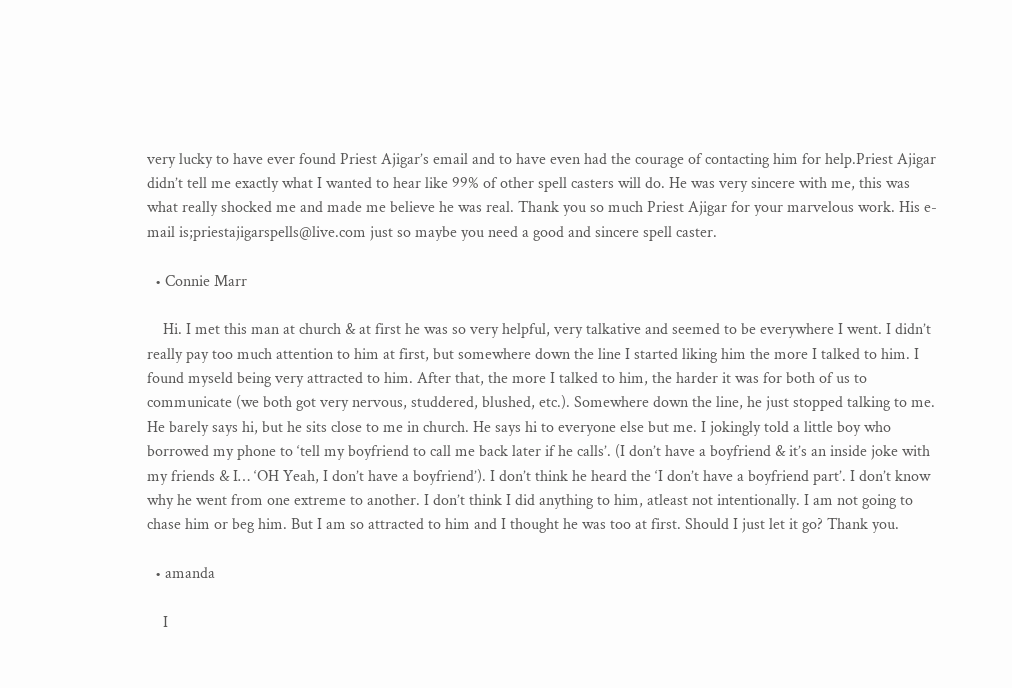very lucky to have ever found Priest Ajigar’s email and to have even had the courage of contacting him for help.Priest Ajigar didn’t tell me exactly what I wanted to hear like 99% of other spell casters will do. He was very sincere with me, this was what really shocked me and made me believe he was real. Thank you so much Priest Ajigar for your marvelous work. His e-mail is;priestajigarspells@live.com just so maybe you need a good and sincere spell caster.

  • Connie Marr

    Hi. I met this man at church & at first he was so very helpful, very talkative and seemed to be everywhere I went. I didn’t really pay too much attention to him at first, but somewhere down the line I started liking him the more I talked to him. I found myseld being very attracted to him. After that, the more I talked to him, the harder it was for both of us to communicate (we both got very nervous, studdered, blushed, etc.). Somewhere down the line, he just stopped talking to me. He barely says hi, but he sits close to me in church. He says hi to everyone else but me. I jokingly told a little boy who borrowed my phone to ‘tell my boyfriend to call me back later if he calls’. (I don’t have a boyfriend & it’s an inside joke with my friends & I… ‘OH Yeah, I don’t have a boyfriend’). I don’t think he heard the ‘I don’t have a boyfriend part’. I don’t know why he went from one extreme to another. I don’t think I did anything to him, atleast not intentionally. I am not going to chase him or beg him. But I am so attracted to him and I thought he was too at first. Should I just let it go? Thank you.

  • amanda

    I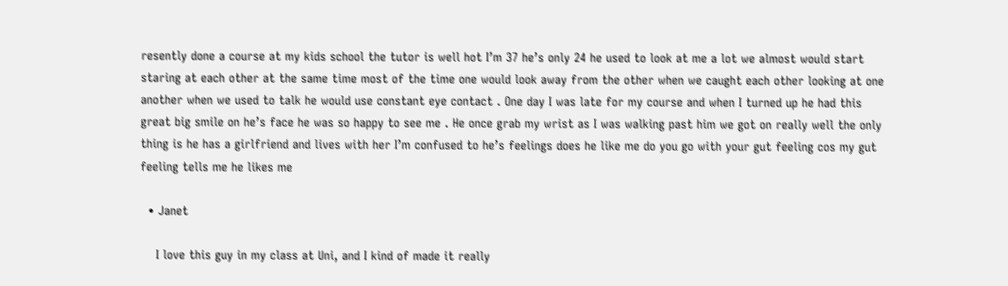resently done a course at my kids school the tutor is well hot I’m 37 he’s only 24 he used to look at me a lot we almost would start staring at each other at the same time most of the time one would look away from the other when we caught each other looking at one another when we used to talk he would use constant eye contact . One day I was late for my course and when I turned up he had this great big smile on he’s face he was so happy to see me . He once grab my wrist as I was walking past him we got on really well the only thing is he has a girlfriend and lives with her I’m confused to he’s feelings does he like me do you go with your gut feeling cos my gut feeling tells me he likes me

  • Janet

    I love this guy in my class at Uni, and I kind of made it really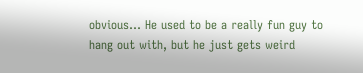obvious… He used to be a really fun guy to hang out with, but he just gets weird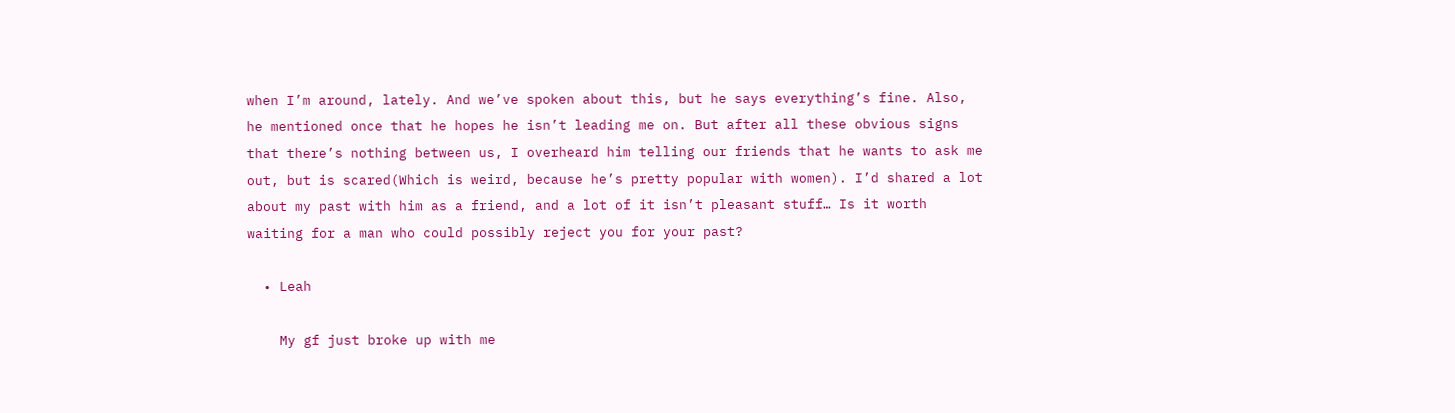when I’m around, lately. And we’ve spoken about this, but he says everything’s fine. Also, he mentioned once that he hopes he isn’t leading me on. But after all these obvious signs that there’s nothing between us, I overheard him telling our friends that he wants to ask me out, but is scared(Which is weird, because he’s pretty popular with women). I’d shared a lot about my past with him as a friend, and a lot of it isn’t pleasant stuff… Is it worth waiting for a man who could possibly reject you for your past?

  • Leah

    My gf just broke up with me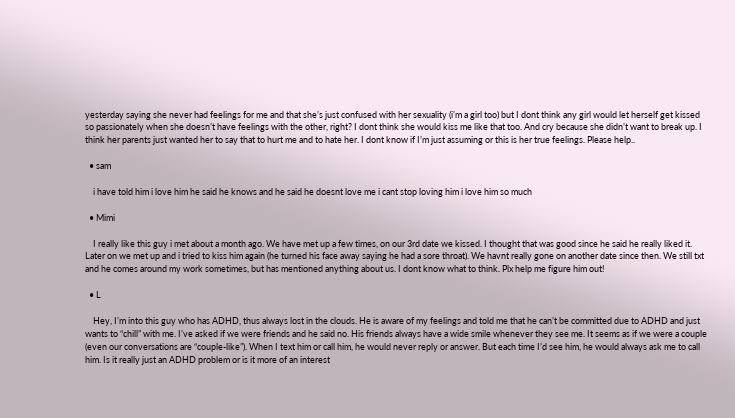yesterday saying she never had feelings for me and that she’s just confused with her sexuality (i’m a girl too) but I dont think any girl would let herself get kissed so passionately when she doesn’t have feelings with the other, right? I dont think she would kiss me like that too. And cry because she didn’t want to break up. I think her parents just wanted her to say that to hurt me and to hate her. I dont know if I’m just assuming or this is her true feelings. Please help..

  • sam

    i have told him i love him he said he knows and he said he doesnt love me i cant stop loving him i love him so much

  • Mimi

    I really like this guy i met about a month ago. We have met up a few times, on our 3rd date we kissed. I thought that was good since he said he really liked it. Later on we met up and i tried to kiss him again (he turned his face away saying he had a sore throat). We havnt really gone on another date since then. We still txt and he comes around my work sometimes, but has mentioned anything about us. I dont know what to think. Plx help me figure him out!

  • L

    Hey, I’m into this guy who has ADHD, thus always lost in the clouds. He is aware of my feelings and told me that he can’t be committed due to ADHD and just wants to “chill” with me. I’ve asked if we were friends and he said no. His friends always have a wide smile whenever they see me. It seems as if we were a couple (even our conversations are “couple-like”). When I text him or call him, he would never reply or answer. But each time I’d see him, he would always ask me to call him. Is it really just an ADHD problem or is it more of an interest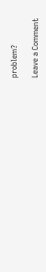problem?

Leave a Comment